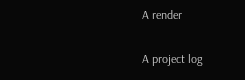A render

A project log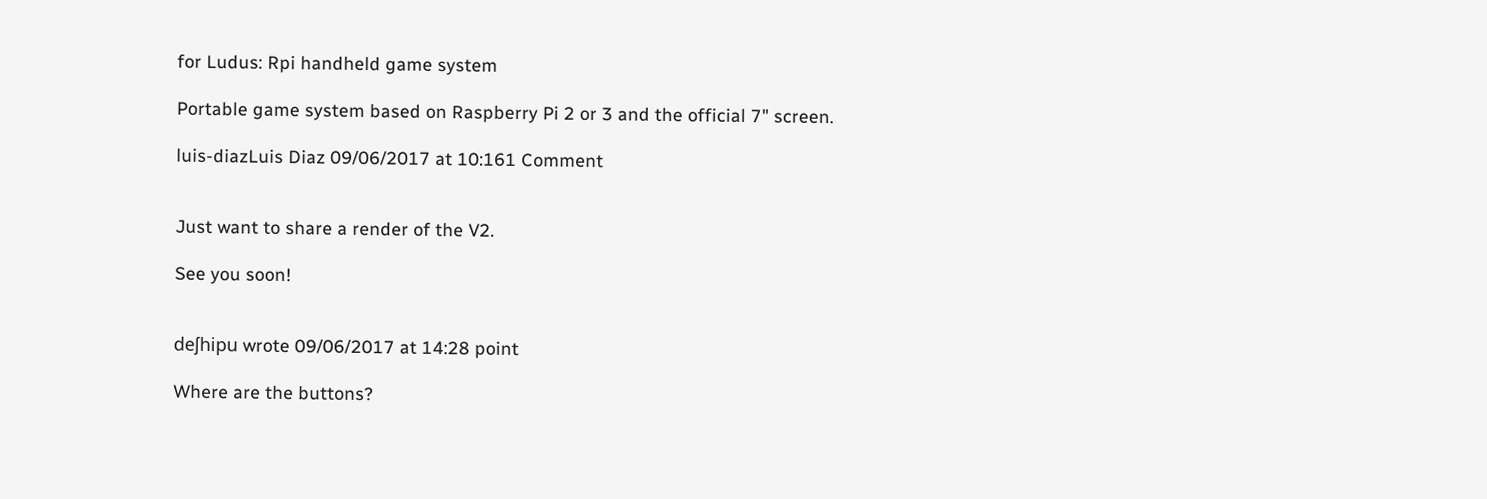for Ludus: Rpi handheld game system

Portable game system based on Raspberry Pi 2 or 3 and the official 7" screen.

luis-diazLuis Diaz 09/06/2017 at 10:161 Comment


Just want to share a render of the V2.

See you soon!


deʃhipu wrote 09/06/2017 at 14:28 point

Where are the buttons?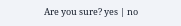Are you sure? yes | no